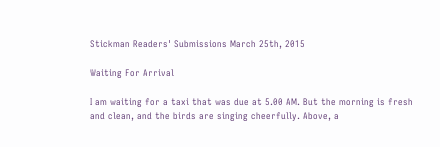Stickman Readers' Submissions March 25th, 2015

Waiting For Arrival

I am waiting for a taxi that was due at 5.00 AM. But the morning is fresh and clean, and the birds are singing cheerfully. Above, a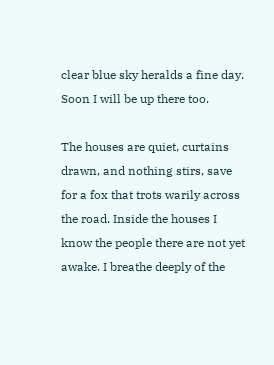clear blue sky heralds a fine day. Soon I will be up there too.

The houses are quiet, curtains drawn, and nothing stirs, save for a fox that trots warily across the road. Inside the houses I know the people there are not yet awake. I breathe deeply of the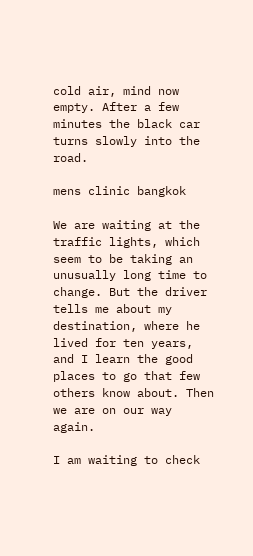cold air, mind now empty. After a few minutes the black car turns slowly into the road.

mens clinic bangkok

We are waiting at the traffic lights, which seem to be taking an unusually long time to change. But the driver tells me about my destination, where he lived for ten years, and I learn the good places to go that few others know about. Then we are on our way again.

I am waiting to check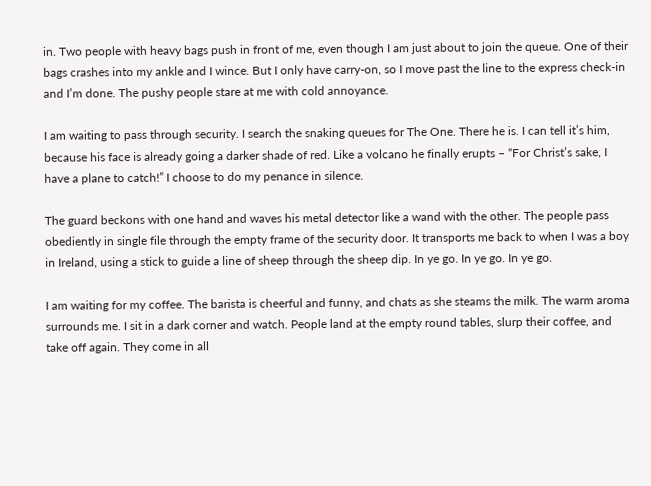in. Two people with heavy bags push in front of me, even though I am just about to join the queue. One of their bags crashes into my ankle and I wince. But I only have carry-on, so I move past the line to the express check-in and I’m done. The pushy people stare at me with cold annoyance.

I am waiting to pass through security. I search the snaking queues for The One. There he is. I can tell it’s him, because his face is already going a darker shade of red. Like a volcano he finally erupts – “For Christ’s sake, I have a plane to catch!” I choose to do my penance in silence.

The guard beckons with one hand and waves his metal detector like a wand with the other. The people pass obediently in single file through the empty frame of the security door. It transports me back to when I was a boy in Ireland, using a stick to guide a line of sheep through the sheep dip. In ye go. In ye go. In ye go.

I am waiting for my coffee. The barista is cheerful and funny, and chats as she steams the milk. The warm aroma surrounds me. I sit in a dark corner and watch. People land at the empty round tables, slurp their coffee, and take off again. They come in all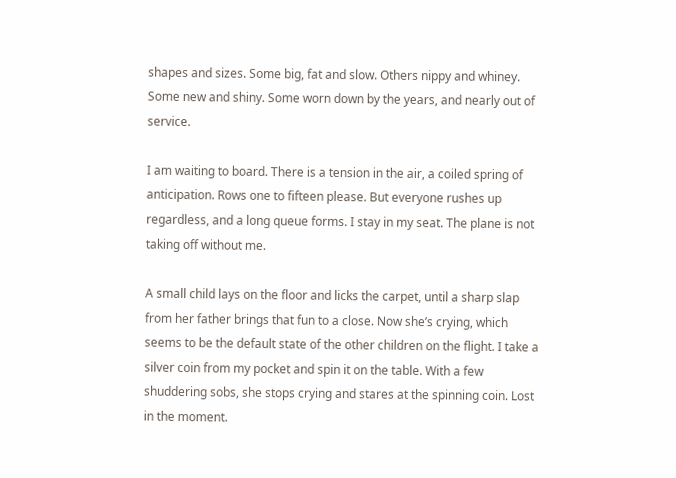shapes and sizes. Some big, fat and slow. Others nippy and whiney. Some new and shiny. Some worn down by the years, and nearly out of service.

I am waiting to board. There is a tension in the air, a coiled spring of anticipation. Rows one to fifteen please. But everyone rushes up regardless, and a long queue forms. I stay in my seat. The plane is not taking off without me.

A small child lays on the floor and licks the carpet, until a sharp slap from her father brings that fun to a close. Now she’s crying, which seems to be the default state of the other children on the flight. I take a silver coin from my pocket and spin it on the table. With a few shuddering sobs, she stops crying and stares at the spinning coin. Lost in the moment.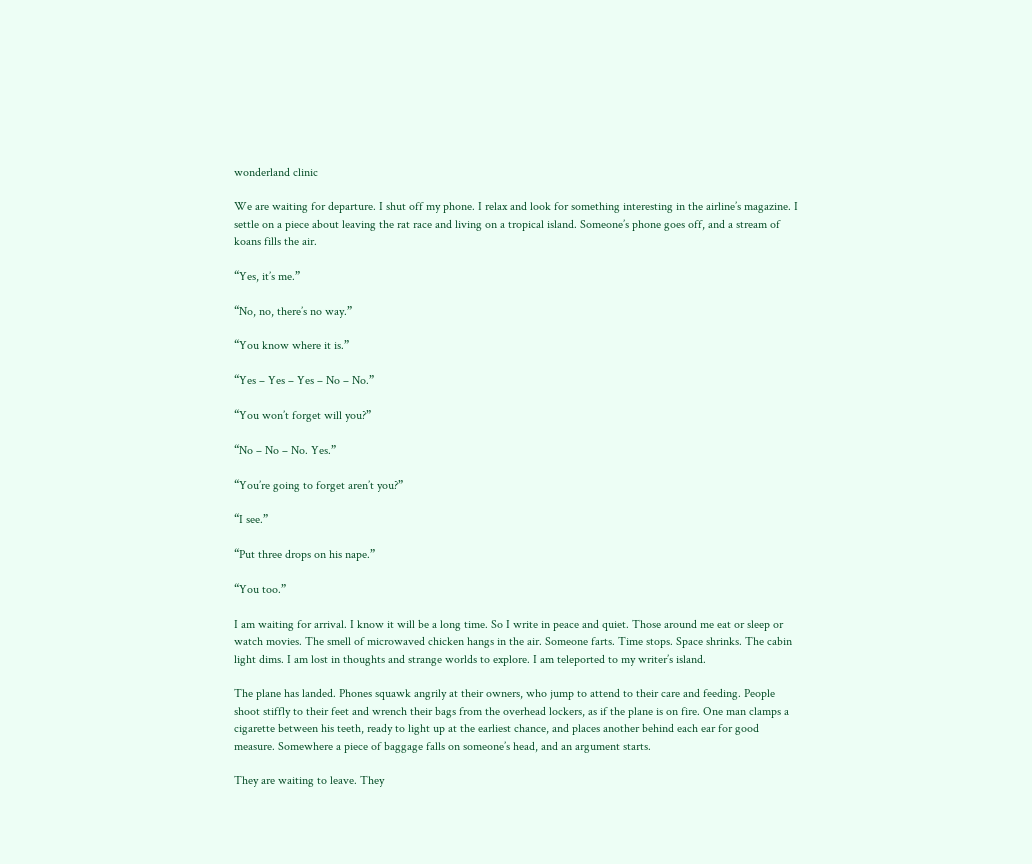wonderland clinic

We are waiting for departure. I shut off my phone. I relax and look for something interesting in the airline’s magazine. I settle on a piece about leaving the rat race and living on a tropical island. Someone’s phone goes off, and a stream of koans fills the air.

“Yes, it’s me.”

“No, no, there’s no way.”

“You know where it is.”

“Yes – Yes – Yes – No – No.”

“You won’t forget will you?”

“No – No – No. Yes.”

“You’re going to forget aren’t you?”

“I see.”

“Put three drops on his nape.”

“You too.”

I am waiting for arrival. I know it will be a long time. So I write in peace and quiet. Those around me eat or sleep or watch movies. The smell of microwaved chicken hangs in the air. Someone farts. Time stops. Space shrinks. The cabin light dims. I am lost in thoughts and strange worlds to explore. I am teleported to my writer’s island.

The plane has landed. Phones squawk angrily at their owners, who jump to attend to their care and feeding. People shoot stiffly to their feet and wrench their bags from the overhead lockers, as if the plane is on fire. One man clamps a cigarette between his teeth, ready to light up at the earliest chance, and places another behind each ear for good measure. Somewhere a piece of baggage falls on someone’s head, and an argument starts.

They are waiting to leave. They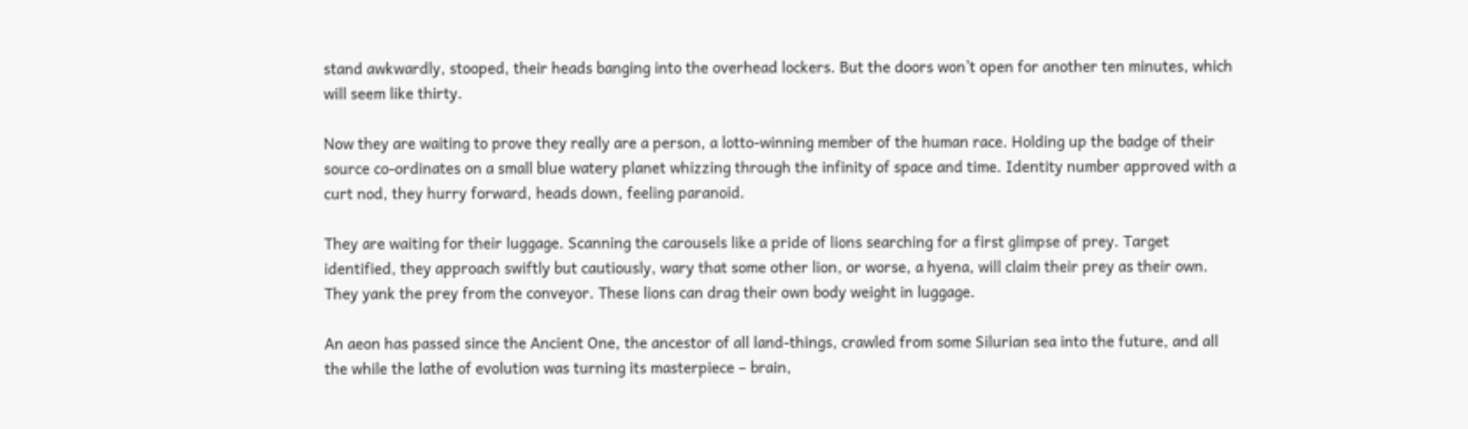stand awkwardly, stooped, their heads banging into the overhead lockers. But the doors won’t open for another ten minutes, which will seem like thirty.

Now they are waiting to prove they really are a person, a lotto-winning member of the human race. Holding up the badge of their source co-ordinates on a small blue watery planet whizzing through the infinity of space and time. Identity number approved with a curt nod, they hurry forward, heads down, feeling paranoid.

They are waiting for their luggage. Scanning the carousels like a pride of lions searching for a first glimpse of prey. Target identified, they approach swiftly but cautiously, wary that some other lion, or worse, a hyena, will claim their prey as their own. They yank the prey from the conveyor. These lions can drag their own body weight in luggage.

An aeon has passed since the Ancient One, the ancestor of all land-things, crawled from some Silurian sea into the future, and all the while the lathe of evolution was turning its masterpiece – brain,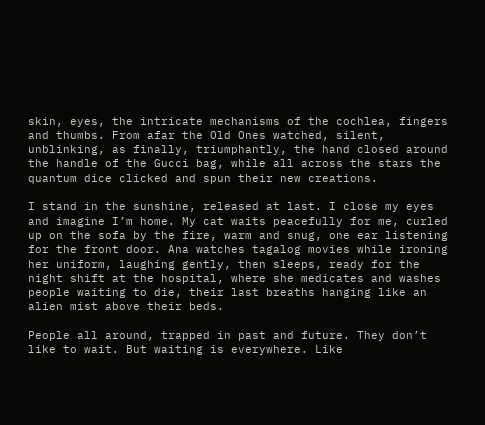skin, eyes, the intricate mechanisms of the cochlea, fingers and thumbs. From afar the Old Ones watched, silent, unblinking, as finally, triumphantly, the hand closed around the handle of the Gucci bag, while all across the stars the quantum dice clicked and spun their new creations.

I stand in the sunshine, released at last. I close my eyes and imagine I’m home. My cat waits peacefully for me, curled up on the sofa by the fire, warm and snug, one ear listening for the front door. Ana watches tagalog movies while ironing her uniform, laughing gently, then sleeps, ready for the night shift at the hospital, where she medicates and washes people waiting to die, their last breaths hanging like an alien mist above their beds.

People all around, trapped in past and future. They don’t like to wait. But waiting is everywhere. Like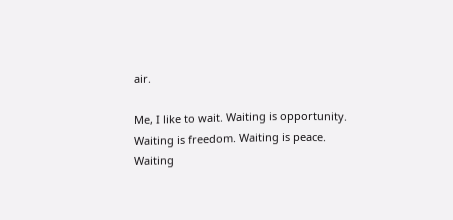air.

Me, I like to wait. Waiting is opportunity. Waiting is freedom. Waiting is peace. Waiting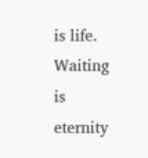is life. Waiting is eternity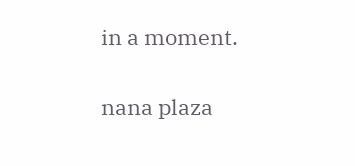in a moment.

nana plaza